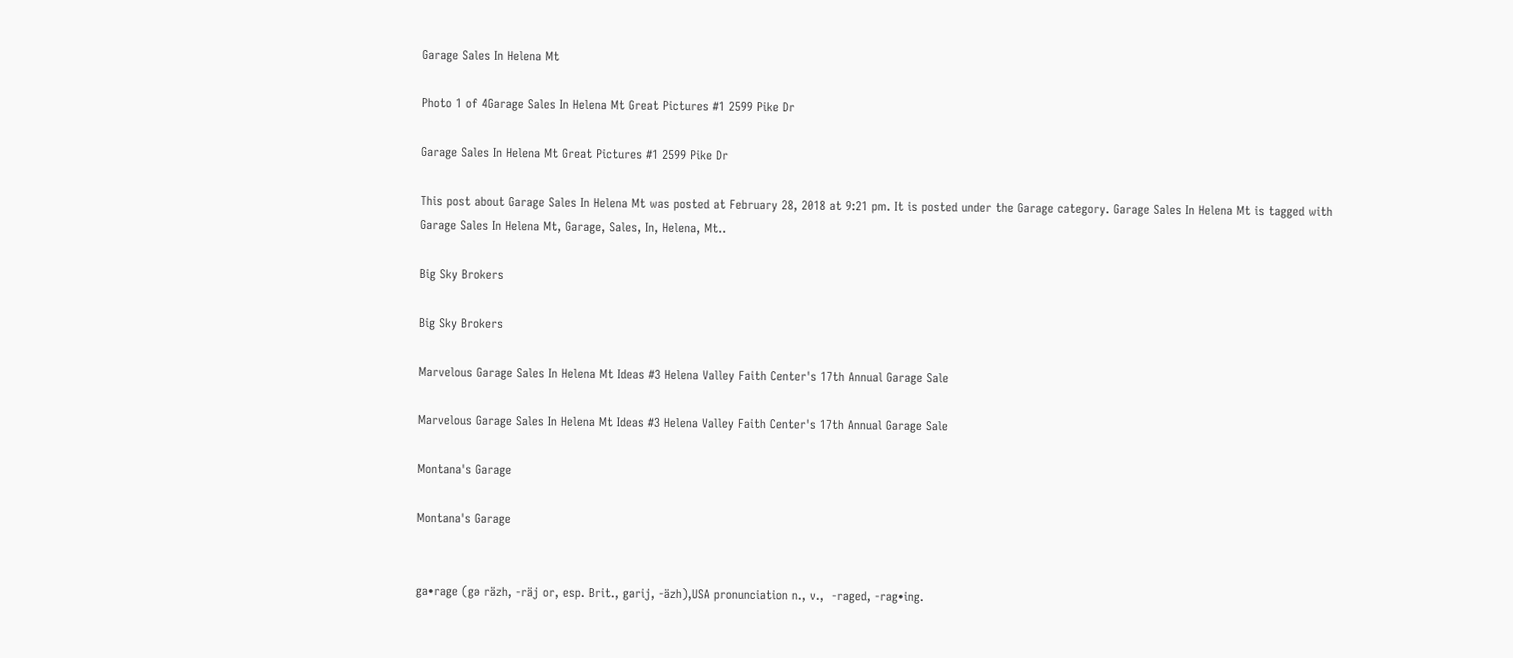Garage Sales In Helena Mt

Photo 1 of 4Garage Sales In Helena Mt Great Pictures #1 2599 Pike Dr

Garage Sales In Helena Mt Great Pictures #1 2599 Pike Dr

This post about Garage Sales In Helena Mt was posted at February 28, 2018 at 9:21 pm. It is posted under the Garage category. Garage Sales In Helena Mt is tagged with Garage Sales In Helena Mt, Garage, Sales, In, Helena, Mt..

Big Sky Brokers

Big Sky Brokers

Marvelous Garage Sales In Helena Mt Ideas #3 Helena Valley Faith Center's 17th Annual Garage Sale

Marvelous Garage Sales In Helena Mt Ideas #3 Helena Valley Faith Center's 17th Annual Garage Sale

Montana's Garage

Montana's Garage


ga•rage (gə räzh, -räj or, esp. Brit., garij, -äzh),USA pronunciation n., v.,  -raged, -rag•ing.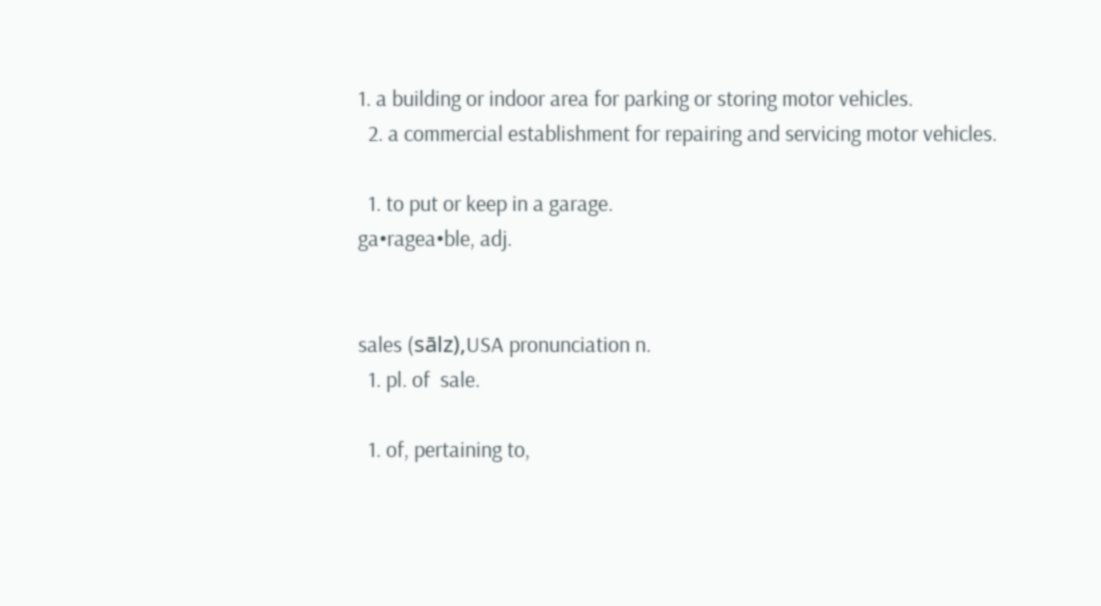1. a building or indoor area for parking or storing motor vehicles.
  2. a commercial establishment for repairing and servicing motor vehicles.

  1. to put or keep in a garage.
ga•ragea•ble, adj.


sales (sālz),USA pronunciation n.
  1. pl. of  sale.

  1. of, pertaining to,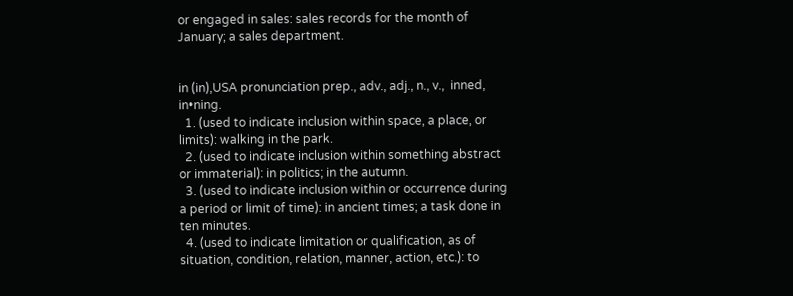or engaged in sales: sales records for the month of January; a sales department.


in (in),USA pronunciation prep., adv., adj., n., v.,  inned, in•ning.
  1. (used to indicate inclusion within space, a place, or limits): walking in the park.
  2. (used to indicate inclusion within something abstract or immaterial): in politics; in the autumn.
  3. (used to indicate inclusion within or occurrence during a period or limit of time): in ancient times; a task done in ten minutes.
  4. (used to indicate limitation or qualification, as of situation, condition, relation, manner, action, etc.): to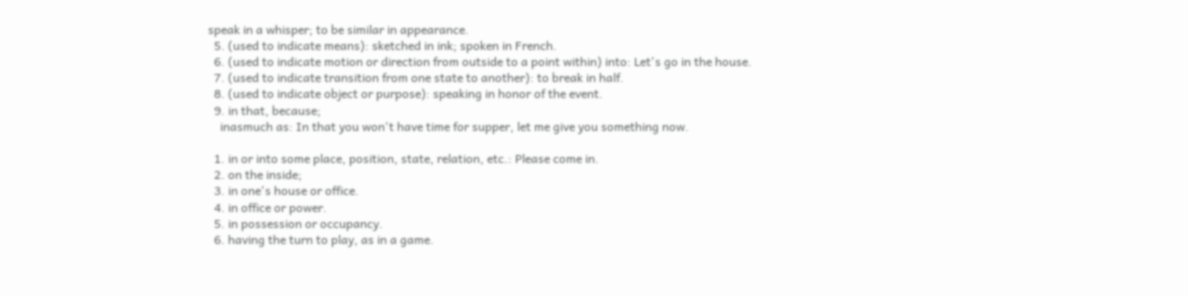speak in a whisper; to be similar in appearance.
  5. (used to indicate means): sketched in ink; spoken in French.
  6. (used to indicate motion or direction from outside to a point within) into: Let's go in the house.
  7. (used to indicate transition from one state to another): to break in half.
  8. (used to indicate object or purpose): speaking in honor of the event.
  9. in that, because;
    inasmuch as: In that you won't have time for supper, let me give you something now.

  1. in or into some place, position, state, relation, etc.: Please come in.
  2. on the inside;
  3. in one's house or office.
  4. in office or power.
  5. in possession or occupancy.
  6. having the turn to play, as in a game.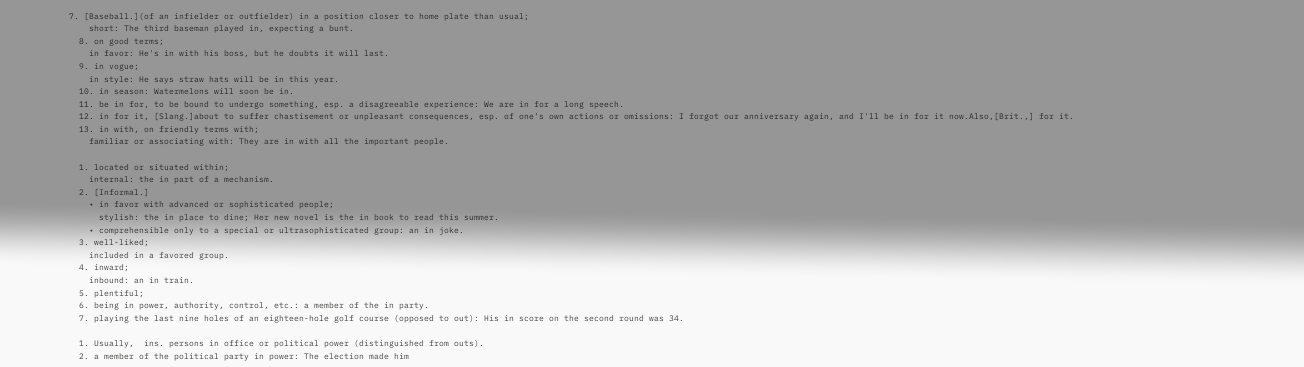7. [Baseball.](of an infielder or outfielder) in a position closer to home plate than usual;
    short: The third baseman played in, expecting a bunt.
  8. on good terms;
    in favor: He's in with his boss, but he doubts it will last.
  9. in vogue;
    in style: He says straw hats will be in this year.
  10. in season: Watermelons will soon be in.
  11. be in for, to be bound to undergo something, esp. a disagreeable experience: We are in for a long speech.
  12. in for it, [Slang.]about to suffer chastisement or unpleasant consequences, esp. of one's own actions or omissions: I forgot our anniversary again, and I'll be in for it now.Also,[Brit.,] for it.
  13. in with, on friendly terms with;
    familiar or associating with: They are in with all the important people.

  1. located or situated within;
    internal: the in part of a mechanism.
  2. [Informal.]
    • in favor with advanced or sophisticated people;
      stylish: the in place to dine; Her new novel is the in book to read this summer.
    • comprehensible only to a special or ultrasophisticated group: an in joke.
  3. well-liked;
    included in a favored group.
  4. inward;
    inbound: an in train.
  5. plentiful;
  6. being in power, authority, control, etc.: a member of the in party.
  7. playing the last nine holes of an eighteen-hole golf course (opposed to out): His in score on the second round was 34.

  1. Usually,  ins. persons in office or political power (distinguished from outs).
  2. a member of the political party in power: The election made him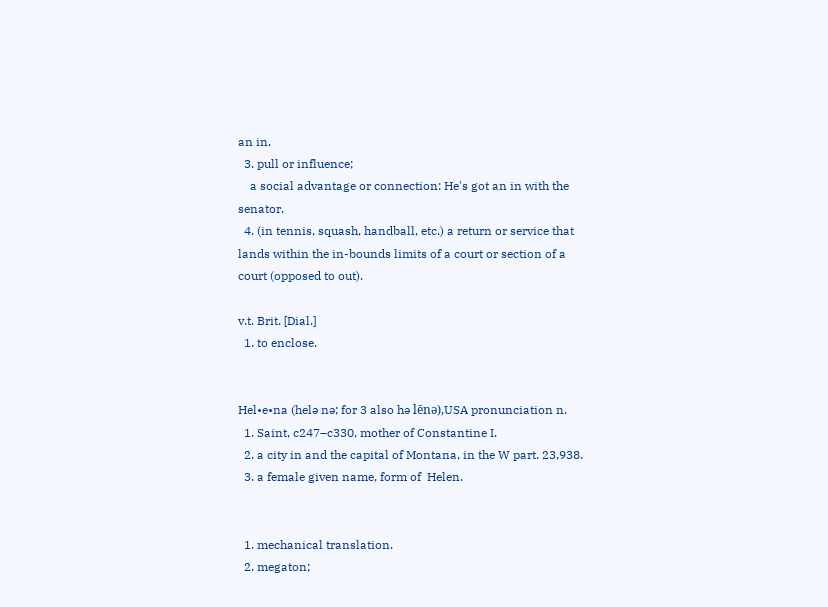an in.
  3. pull or influence;
    a social advantage or connection: He's got an in with the senator.
  4. (in tennis, squash, handball, etc.) a return or service that lands within the in-bounds limits of a court or section of a court (opposed to out).

v.t. Brit. [Dial.]
  1. to enclose.


Hel•e•na (helə nə; for 3 also hə lēnə),USA pronunciation n.
  1. Saint, c247–c330, mother of Constantine I.
  2. a city in and the capital of Montana, in the W part. 23,938.
  3. a female given name, form of  Helen.


  1. mechanical translation.
  2. megaton;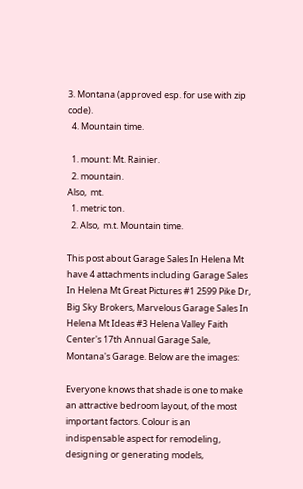3. Montana (approved esp. for use with zip code).
  4. Mountain time.

  1. mount: Mt. Rainier.
  2. mountain.
Also,  mt.
  1. metric ton.
  2. Also,  m.t. Mountain time.

This post about Garage Sales In Helena Mt have 4 attachments including Garage Sales In Helena Mt Great Pictures #1 2599 Pike Dr, Big Sky Brokers, Marvelous Garage Sales In Helena Mt Ideas #3 Helena Valley Faith Center's 17th Annual Garage Sale, Montana's Garage. Below are the images:

Everyone knows that shade is one to make an attractive bedroom layout, of the most important factors. Colour is an indispensable aspect for remodeling, designing or generating models,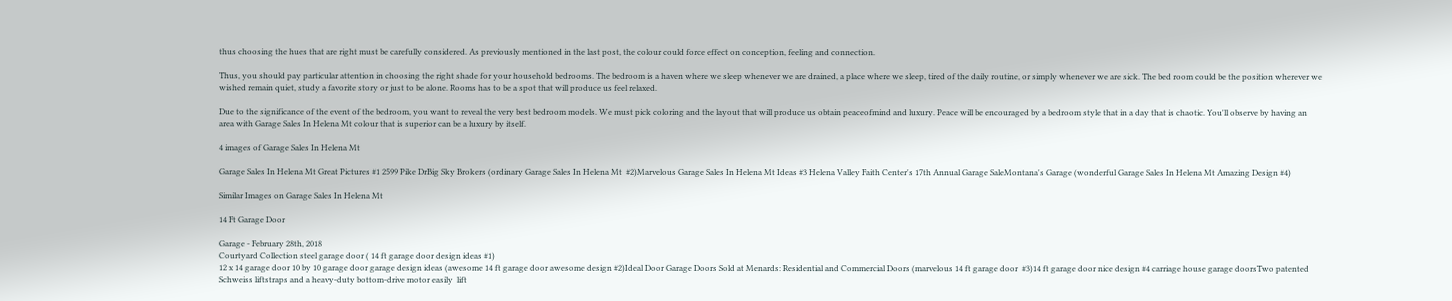thus choosing the hues that are right must be carefully considered. As previously mentioned in the last post, the colour could force effect on conception, feeling and connection.

Thus, you should pay particular attention in choosing the right shade for your household bedrooms. The bedroom is a haven where we sleep whenever we are drained, a place where we sleep, tired of the daily routine, or simply whenever we are sick. The bed room could be the position wherever we wished remain quiet, study a favorite story or just to be alone. Rooms has to be a spot that will produce us feel relaxed.

Due to the significance of the event of the bedroom, you want to reveal the very best bedroom models. We must pick coloring and the layout that will produce us obtain peaceofmind and luxury. Peace will be encouraged by a bedroom style that in a day that is chaotic. You'll observe by having an area with Garage Sales In Helena Mt colour that is superior can be a luxury by itself.

4 images of Garage Sales In Helena Mt

Garage Sales In Helena Mt Great Pictures #1 2599 Pike DrBig Sky Brokers (ordinary Garage Sales In Helena Mt  #2)Marvelous Garage Sales In Helena Mt Ideas #3 Helena Valley Faith Center's 17th Annual Garage SaleMontana's Garage (wonderful Garage Sales In Helena Mt Amazing Design #4)

Similar Images on Garage Sales In Helena Mt

14 Ft Garage Door

Garage - February 28th, 2018
Courtyard Collection steel garage door ( 14 ft garage door design ideas #1)
12 x 14 garage door 10 by 10 garage door garage design ideas (awesome 14 ft garage door awesome design #2)Ideal Door Garage Doors Sold at Menards: Residential and Commercial Doors (marvelous 14 ft garage door  #3)14 ft garage door nice design #4 carriage house garage doorsTwo patented Schweiss liftstraps and a heavy-duty bottom-drive motor easily  lift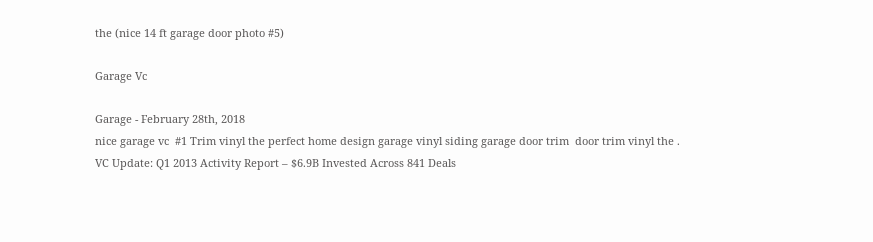the (nice 14 ft garage door photo #5)

Garage Vc

Garage - February 28th, 2018
nice garage vc  #1 Trim vinyl the perfect home design garage vinyl siding garage door trim  door trim vinyl the .
VC Update: Q1 2013 Activity Report – $6.9B Invested Across 841 Deals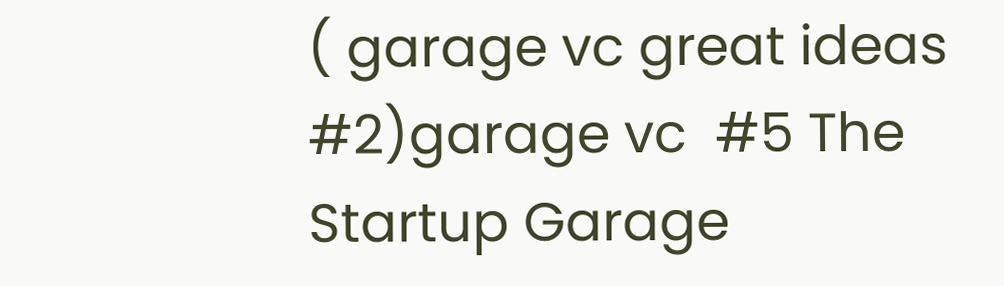( garage vc great ideas #2)garage vc  #5 The Startup Garage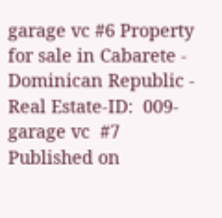garage vc #6 Property for sale in Cabarete - Dominican Republic - Real Estate-ID:  009-garage vc  #7 Published on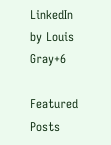LinkedIn by Louis Gray+6

Featured Posts